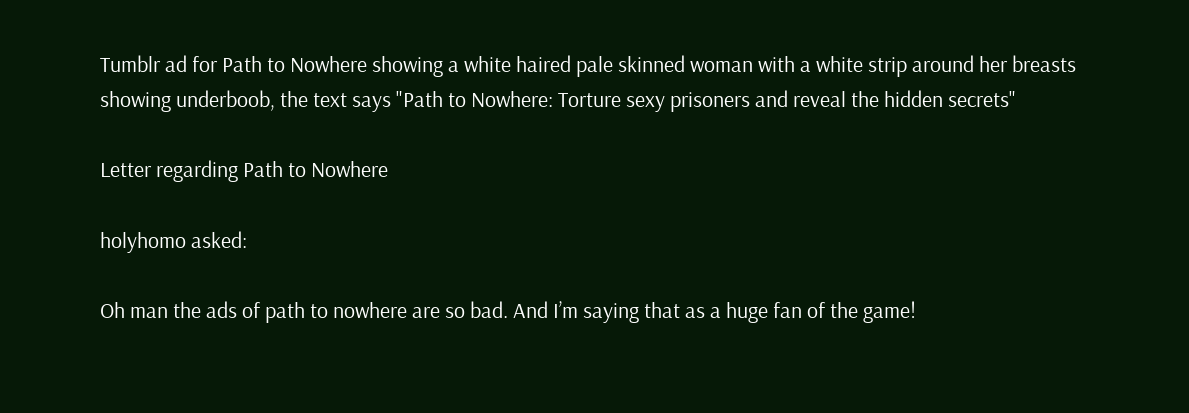Tumblr ad for Path to Nowhere showing a white haired pale skinned woman with a white strip around her breasts showing underboob, the text says "Path to Nowhere: Torture sexy prisoners and reveal the hidden secrets"

Letter regarding Path to Nowhere

holyhomo asked:

Oh man the ads of path to nowhere are so bad. And I’m saying that as a huge fan of the game!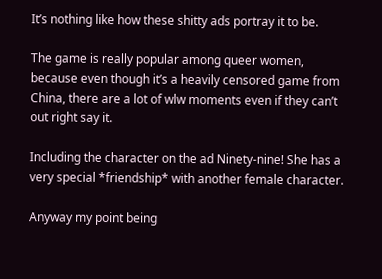It’s nothing like how these shitty ads portray it to be.

The game is really popular among queer women, because even though it’s a heavily censored game from China, there are a lot of wlw moments even if they can’t out right say it.

Including the character on the ad Ninety-nine! She has a very special *friendship* with another female character.

Anyway my point being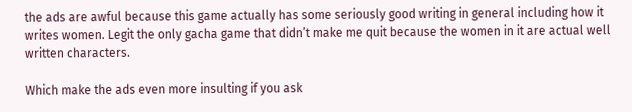the ads are awful because this game actually has some seriously good writing in general including how it writes women. Legit the only gacha game that didn’t make me quit because the women in it are actual well written characters.

Which make the ads even more insulting if you ask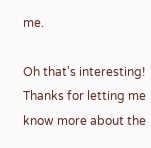me.

Oh that's interesting! Thanks for letting me know more about the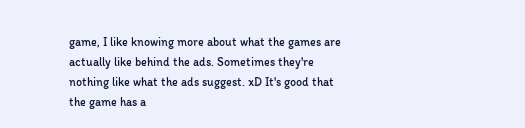game, I like knowing more about what the games are actually like behind the ads. Sometimes they're nothing like what the ads suggest. xD It's good that the game has a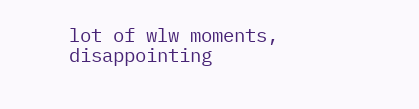lot of wlw moments, disappointing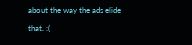about the way the ads elide that. :(